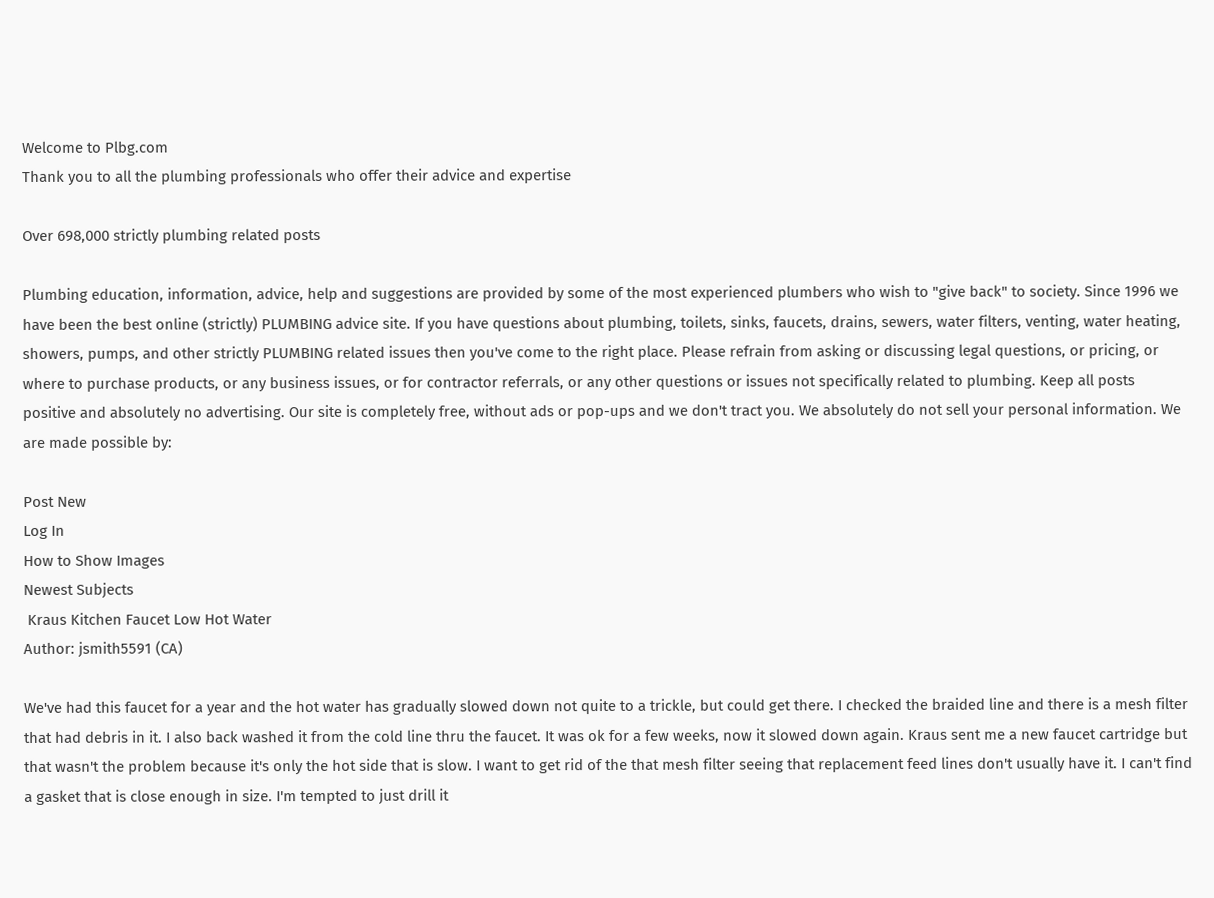Welcome to Plbg.com
Thank you to all the plumbing professionals who offer their advice and expertise

Over 698,000 strictly plumbing related posts

Plumbing education, information, advice, help and suggestions are provided by some of the most experienced plumbers who wish to "give back" to society. Since 1996 we have been the best online (strictly) PLUMBING advice site. If you have questions about plumbing, toilets, sinks, faucets, drains, sewers, water filters, venting, water heating, showers, pumps, and other strictly PLUMBING related issues then you've come to the right place. Please refrain from asking or discussing legal questions, or pricing, or where to purchase products, or any business issues, or for contractor referrals, or any other questions or issues not specifically related to plumbing. Keep all posts positive and absolutely no advertising. Our site is completely free, without ads or pop-ups and we don't tract you. We absolutely do not sell your personal information. We are made possible by:

Post New
Log In
How to Show Images
Newest Subjects
 Kraus Kitchen Faucet Low Hot Water
Author: jsmith5591 (CA)

We've had this faucet for a year and the hot water has gradually slowed down not quite to a trickle, but could get there. I checked the braided line and there is a mesh filter that had debris in it. I also back washed it from the cold line thru the faucet. It was ok for a few weeks, now it slowed down again. Kraus sent me a new faucet cartridge but that wasn't the problem because it's only the hot side that is slow. I want to get rid of the that mesh filter seeing that replacement feed lines don't usually have it. I can't find a gasket that is close enough in size. I'm tempted to just drill it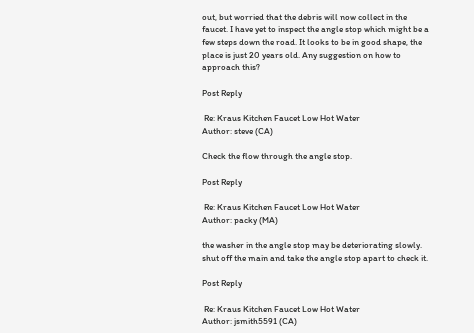out, but worried that the debris will now collect in the faucet. I have yet to inspect the angle stop which might be a few steps down the road. It looks to be in good shape, the place is just 20 years old. Any suggestion on how to approach this?

Post Reply

 Re: Kraus Kitchen Faucet Low Hot Water
Author: steve (CA)

Check the flow through the angle stop.

Post Reply

 Re: Kraus Kitchen Faucet Low Hot Water
Author: packy (MA)

the washer in the angle stop may be deteriorating slowly.
shut off the main and take the angle stop apart to check it.

Post Reply

 Re: Kraus Kitchen Faucet Low Hot Water
Author: jsmith5591 (CA)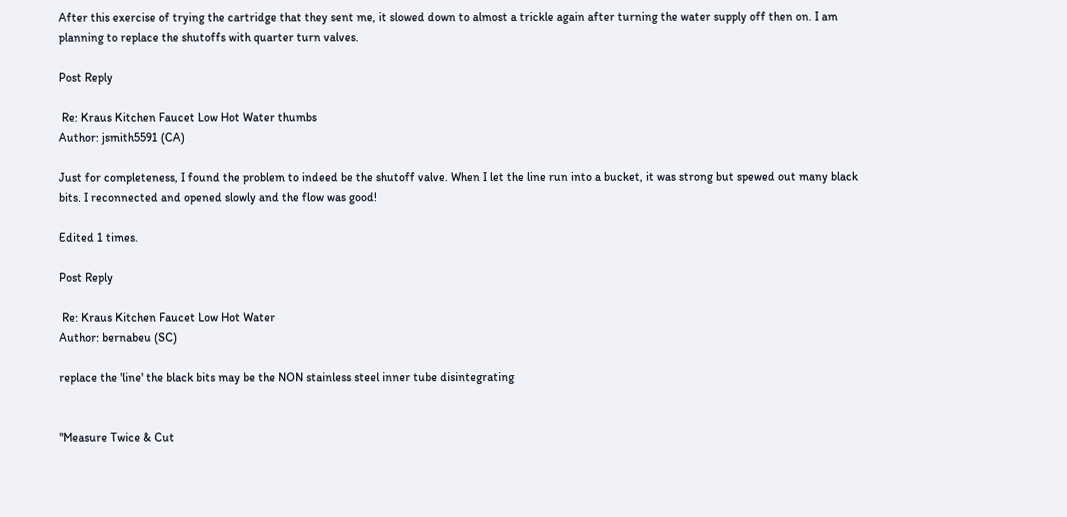After this exercise of trying the cartridge that they sent me, it slowed down to almost a trickle again after turning the water supply off then on. I am planning to replace the shutoffs with quarter turn valves.

Post Reply

 Re: Kraus Kitchen Faucet Low Hot Water thumbs
Author: jsmith5591 (CA)

Just for completeness, I found the problem to indeed be the shutoff valve. When I let the line run into a bucket, it was strong but spewed out many black bits. I reconnected and opened slowly and the flow was good!

Edited 1 times.

Post Reply

 Re: Kraus Kitchen Faucet Low Hot Water
Author: bernabeu (SC)

replace the 'line' the black bits may be the NON stainless steel inner tube disintegrating


"Measure Twice & Cut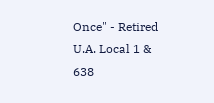Once" - Retired U.A. Local 1 & 638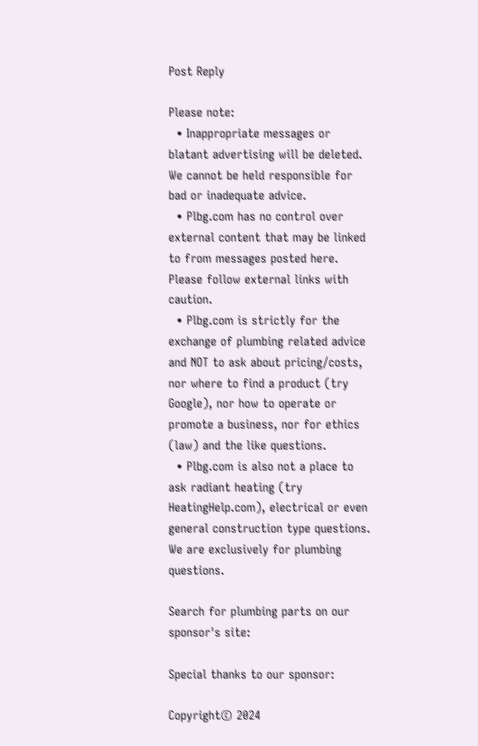Post Reply

Please note:
  • Inappropriate messages or blatant advertising will be deleted. We cannot be held responsible for bad or inadequate advice.
  • Plbg.com has no control over external content that may be linked to from messages posted here. Please follow external links with caution.
  • Plbg.com is strictly for the exchange of plumbing related advice and NOT to ask about pricing/costs, nor where to find a product (try Google), nor how to operate or promote a business, nor for ethics (law) and the like questions.
  • Plbg.com is also not a place to ask radiant heating (try HeatingHelp.com), electrical or even general construction type questions. We are exclusively for plumbing questions.

Search for plumbing parts on our sponsor's site:

Special thanks to our sponsor:

Copyright© 2024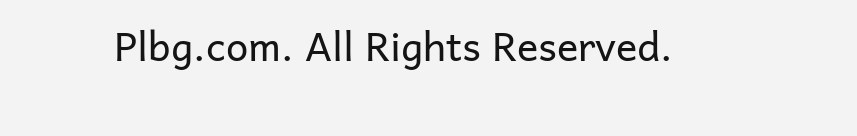Plbg.com. All Rights Reserved.